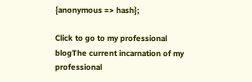{anonymous => hash};

Click to go to my professional blogThe current incarnation of my professional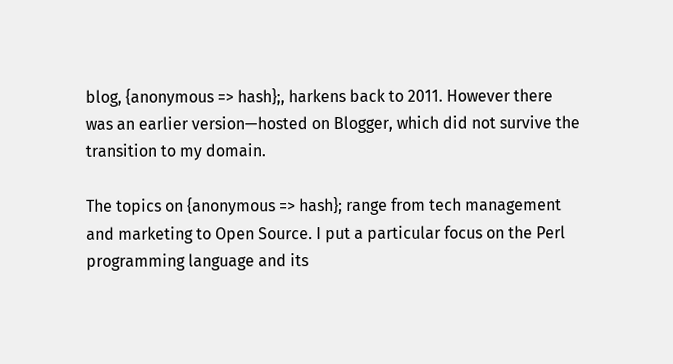blog, {anonymous => hash};, harkens back to 2011. However there was an earlier version—hosted on Blogger, which did not survive the transition to my domain.

The topics on {anonymous => hash}; range from tech management and marketing to Open Source. I put a particular focus on the Perl programming language and its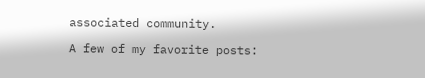associated community.

A few of my favorite posts: